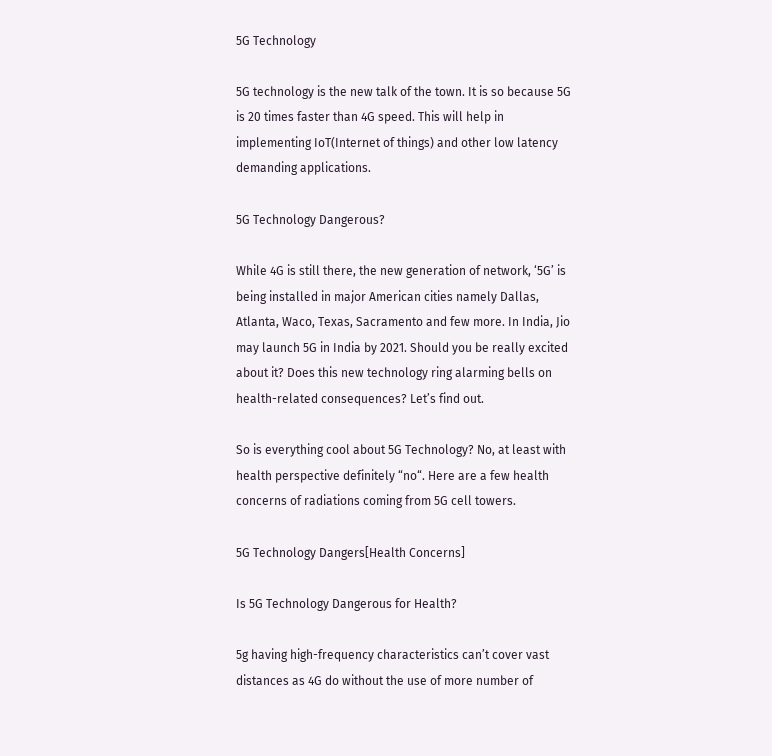5G Technology

5G technology is the new talk of the town. It is so because 5G is 20 times faster than 4G speed. This will help in implementing IoT(Internet of things) and other low latency demanding applications.

5G Technology Dangerous?

While 4G is still there, the new generation of network, ‘5G’ is being installed in major American cities namely Dallas, Atlanta, Waco, Texas, Sacramento and few more. In India, Jio may launch 5G in India by 2021. Should you be really excited about it? Does this new technology ring alarming bells on health-related consequences? Let’s find out.

So is everything cool about 5G Technology? No, at least with health perspective definitely “no“. Here are a few health concerns of radiations coming from 5G cell towers.

5G Technology Dangers[Health Concerns]

Is 5G Technology Dangerous for Health?

5g having high-frequency characteristics can’t cover vast distances as 4G do without the use of more number of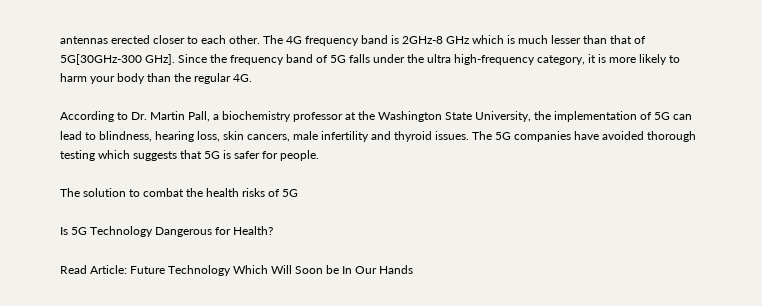antennas erected closer to each other. The 4G frequency band is 2GHz-8 GHz which is much lesser than that of 5G[30GHz-300 GHz]. Since the frequency band of 5G falls under the ultra high-frequency category, it is more likely to harm your body than the regular 4G.

According to Dr. Martin Pall, a biochemistry professor at the Washington State University, the implementation of 5G can lead to blindness, hearing loss, skin cancers, male infertility and thyroid issues. The 5G companies have avoided thorough testing which suggests that 5G is safer for people.

The solution to combat the health risks of 5G

Is 5G Technology Dangerous for Health?

Read Article: Future Technology Which Will Soon be In Our Hands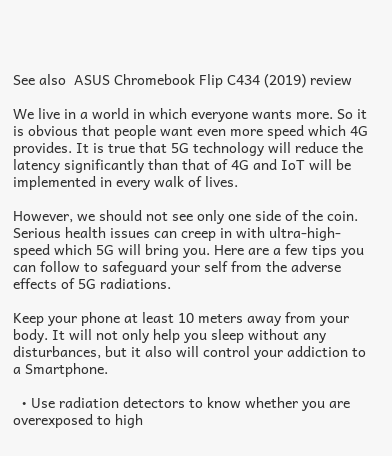See also  ASUS Chromebook Flip C434 (2019) review

We live in a world in which everyone wants more. So it is obvious that people want even more speed which 4G provides. It is true that 5G technology will reduce the latency significantly than that of 4G and IoT will be implemented in every walk of lives.

However, we should not see only one side of the coin. Serious health issues can creep in with ultra-high-speed which 5G will bring you. Here are a few tips you can follow to safeguard your self from the adverse effects of 5G radiations.

Keep your phone at least 10 meters away from your body. It will not only help you sleep without any disturbances, but it also will control your addiction to a Smartphone.

  • Use radiation detectors to know whether you are overexposed to high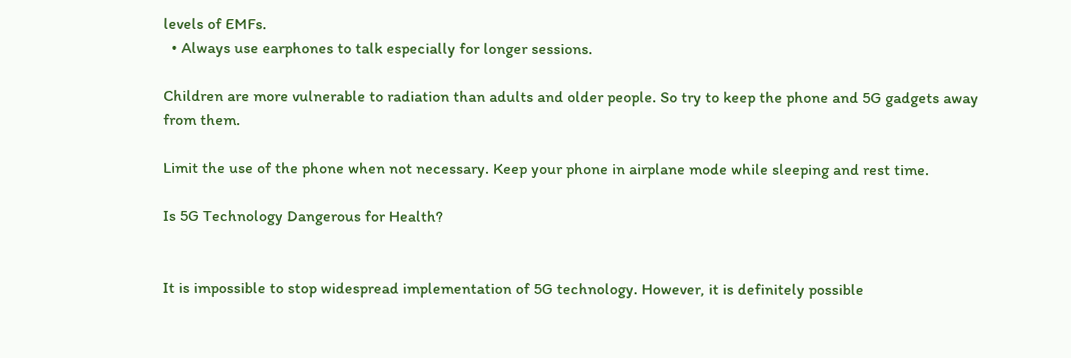levels of EMFs.
  • Always use earphones to talk especially for longer sessions.

Children are more vulnerable to radiation than adults and older people. So try to keep the phone and 5G gadgets away from them.

Limit the use of the phone when not necessary. Keep your phone in airplane mode while sleeping and rest time.

Is 5G Technology Dangerous for Health?


It is impossible to stop widespread implementation of 5G technology. However, it is definitely possible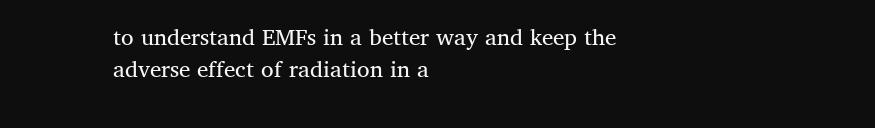to understand EMFs in a better way and keep the adverse effect of radiation in a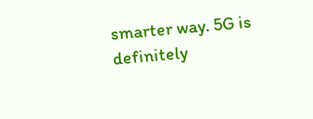smarter way. 5G is definitely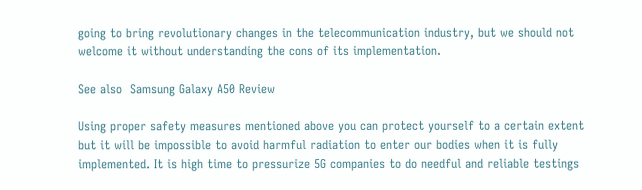going to bring revolutionary changes in the telecommunication industry, but we should not welcome it without understanding the cons of its implementation.

See also  Samsung Galaxy A50 Review

Using proper safety measures mentioned above you can protect yourself to a certain extent but it will be impossible to avoid harmful radiation to enter our bodies when it is fully implemented. It is high time to pressurize 5G companies to do needful and reliable testings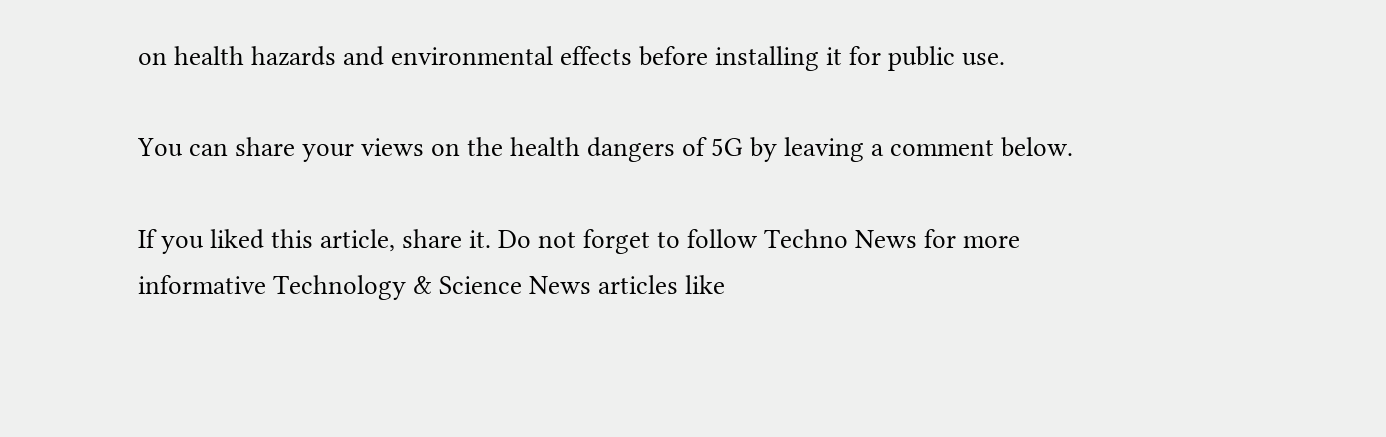on health hazards and environmental effects before installing it for public use.

You can share your views on the health dangers of 5G by leaving a comment below.

If you liked this article, share it. Do not forget to follow Techno News for more informative Technology & Science News articles like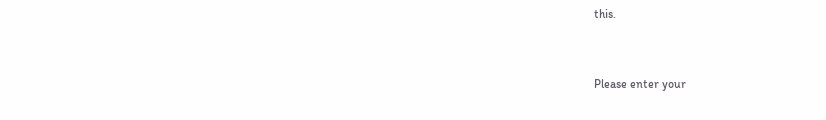this.


Please enter your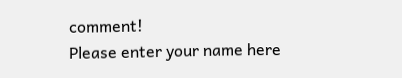comment!
Please enter your name here